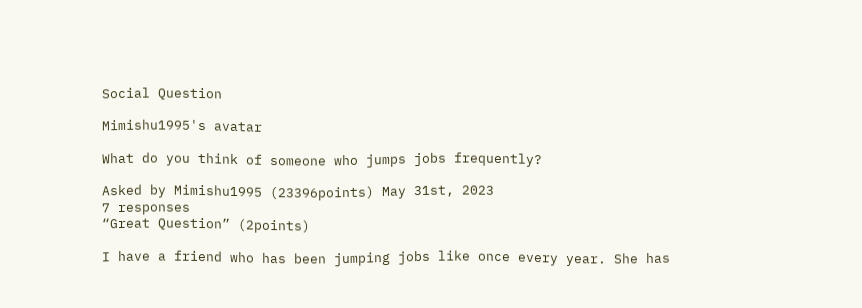Social Question

Mimishu1995's avatar

What do you think of someone who jumps jobs frequently?

Asked by Mimishu1995 (23396points) May 31st, 2023
7 responses
“Great Question” (2points)

I have a friend who has been jumping jobs like once every year. She has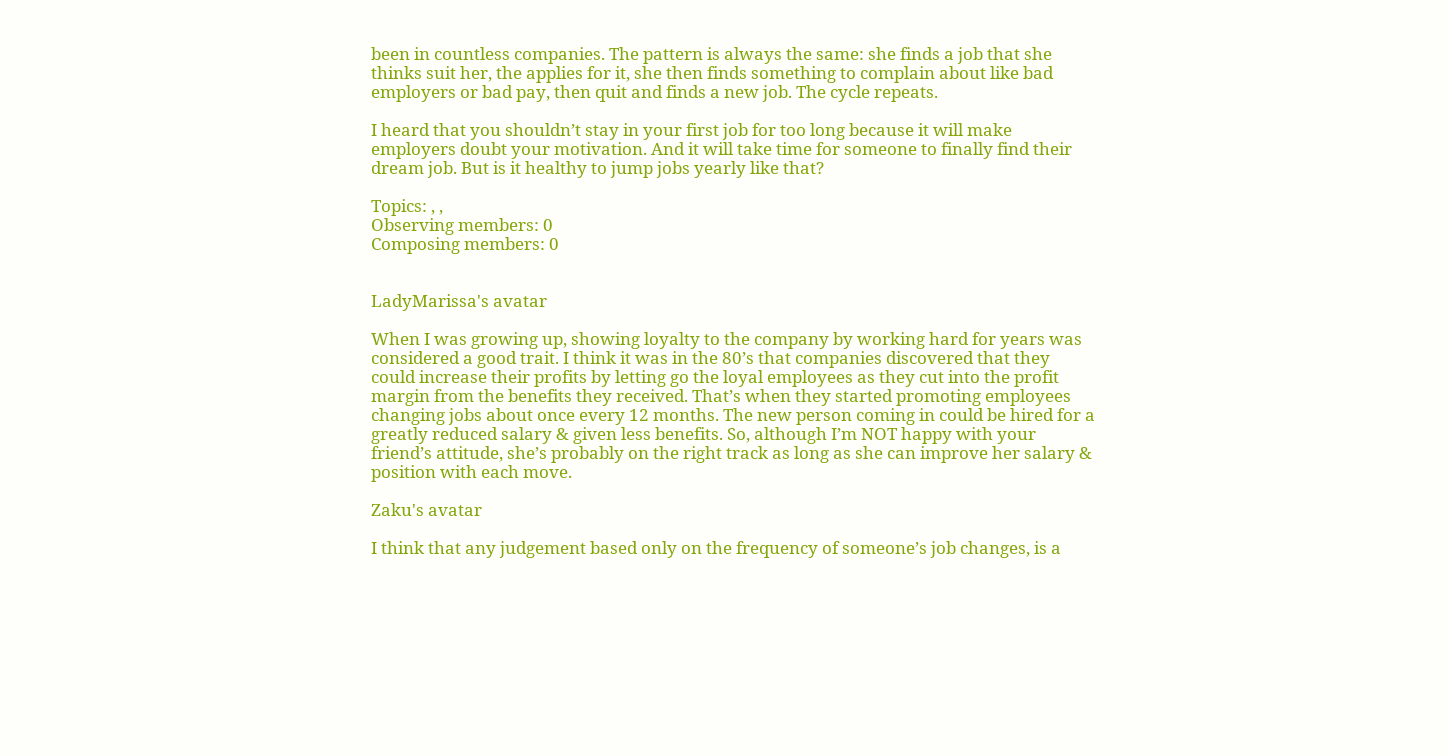been in countless companies. The pattern is always the same: she finds a job that she thinks suit her, the applies for it, she then finds something to complain about like bad employers or bad pay, then quit and finds a new job. The cycle repeats.

I heard that you shouldn’t stay in your first job for too long because it will make employers doubt your motivation. And it will take time for someone to finally find their dream job. But is it healthy to jump jobs yearly like that?

Topics: , ,
Observing members: 0
Composing members: 0


LadyMarissa's avatar

When I was growing up, showing loyalty to the company by working hard for years was considered a good trait. I think it was in the 80’s that companies discovered that they could increase their profits by letting go the loyal employees as they cut into the profit margin from the benefits they received. That’s when they started promoting employees changing jobs about once every 12 months. The new person coming in could be hired for a greatly reduced salary & given less benefits. So, although I’m NOT happy with your friend’s attitude, she’s probably on the right track as long as she can improve her salary & position with each move.

Zaku's avatar

I think that any judgement based only on the frequency of someone’s job changes, is a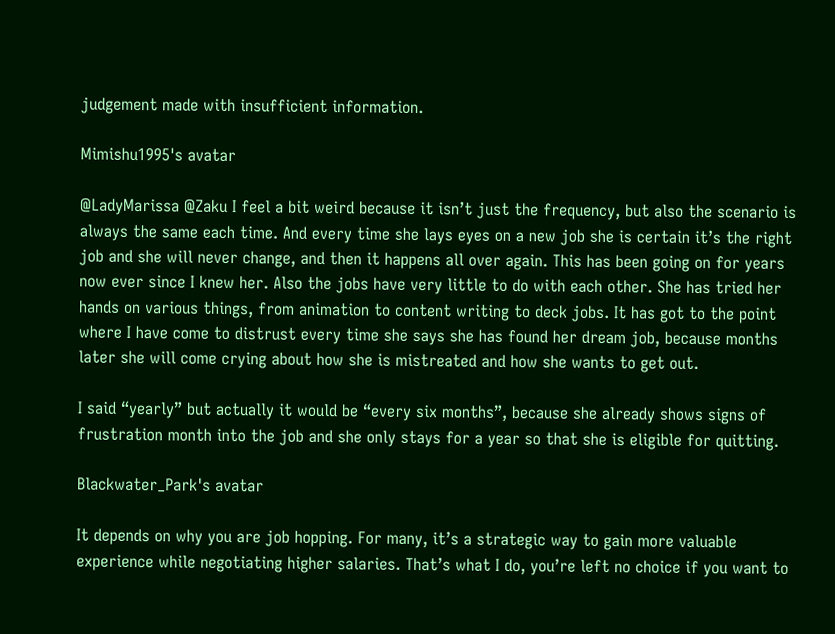judgement made with insufficient information.

Mimishu1995's avatar

@LadyMarissa @Zaku I feel a bit weird because it isn’t just the frequency, but also the scenario is always the same each time. And every time she lays eyes on a new job she is certain it’s the right job and she will never change, and then it happens all over again. This has been going on for years now ever since I knew her. Also the jobs have very little to do with each other. She has tried her hands on various things, from animation to content writing to deck jobs. It has got to the point where I have come to distrust every time she says she has found her dream job, because months later she will come crying about how she is mistreated and how she wants to get out.

I said “yearly” but actually it would be “every six months”, because she already shows signs of frustration month into the job and she only stays for a year so that she is eligible for quitting.

Blackwater_Park's avatar

It depends on why you are job hopping. For many, it’s a strategic way to gain more valuable experience while negotiating higher salaries. That’s what I do, you’re left no choice if you want to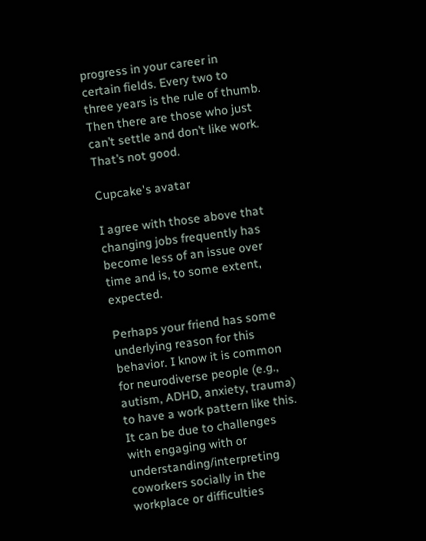progress in your career in certain fields. Every two to three years is the rule of thumb. Then there are those who just can’t settle and don’t like work. That’s not good.

Cupcake's avatar

I agree with those above that changing jobs frequently has become less of an issue over time and is, to some extent, expected.

Perhaps your friend has some underlying reason for this behavior. I know it is common for neurodiverse people (e.g., autism, ADHD, anxiety, trauma) to have a work pattern like this. It can be due to challenges with engaging with or understanding/interpreting coworkers socially in the workplace or difficulties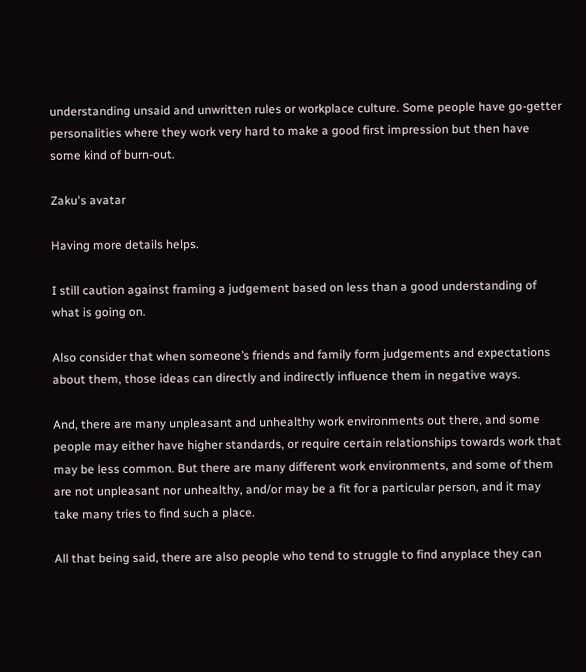understanding unsaid and unwritten rules or workplace culture. Some people have go-getter personalities where they work very hard to make a good first impression but then have some kind of burn-out.

Zaku's avatar

Having more details helps.

I still caution against framing a judgement based on less than a good understanding of what is going on.

Also consider that when someone’s friends and family form judgements and expectations about them, those ideas can directly and indirectly influence them in negative ways.

And, there are many unpleasant and unhealthy work environments out there, and some people may either have higher standards, or require certain relationships towards work that may be less common. But there are many different work environments, and some of them are not unpleasant nor unhealthy, and/or may be a fit for a particular person, and it may take many tries to find such a place.

All that being said, there are also people who tend to struggle to find anyplace they can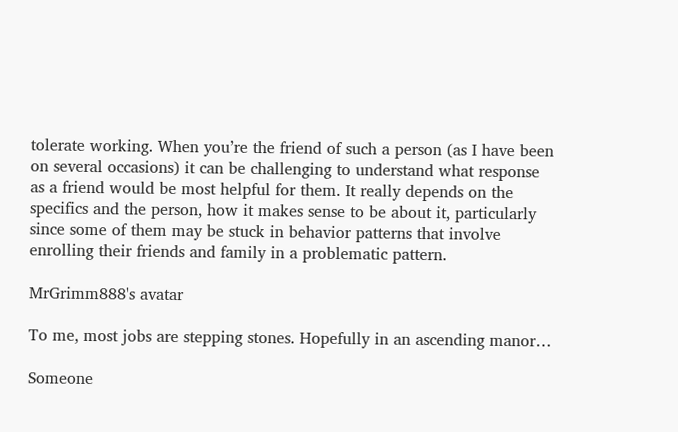tolerate working. When you’re the friend of such a person (as I have been on several occasions) it can be challenging to understand what response as a friend would be most helpful for them. It really depends on the specifics and the person, how it makes sense to be about it, particularly since some of them may be stuck in behavior patterns that involve enrolling their friends and family in a problematic pattern.

MrGrimm888's avatar

To me, most jobs are stepping stones. Hopefully in an ascending manor…

Someone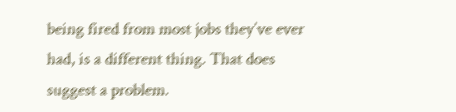being fired from most jobs they’ve ever had, is a different thing. That does suggest a problem.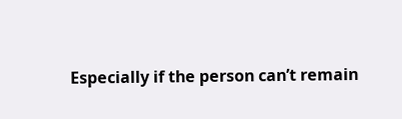Especially if the person can’t remain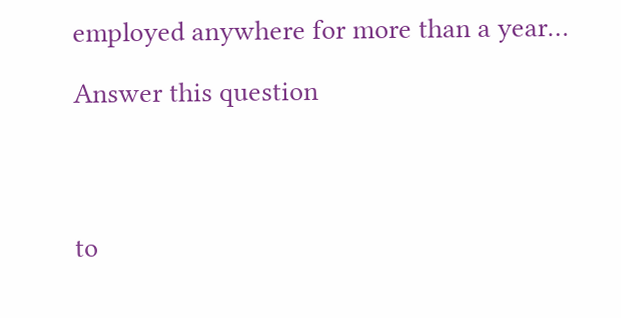employed anywhere for more than a year…

Answer this question




to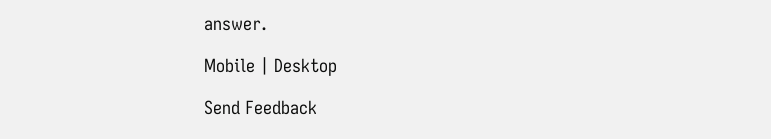answer.

Mobile | Desktop

Send Feedback